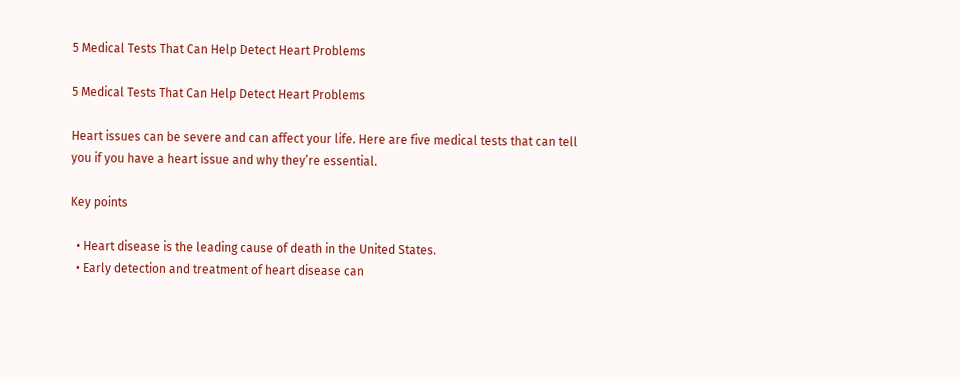5 Medical Tests That Can Help Detect Heart Problems

5 Medical Tests That Can Help Detect Heart Problems

Heart issues can be severe and can affect your life. Here are five medical tests that can tell you if you have a heart issue and why they’re essential.

Key points

  • Heart disease is the leading cause of death in the United States.
  • Early detection and treatment of heart disease can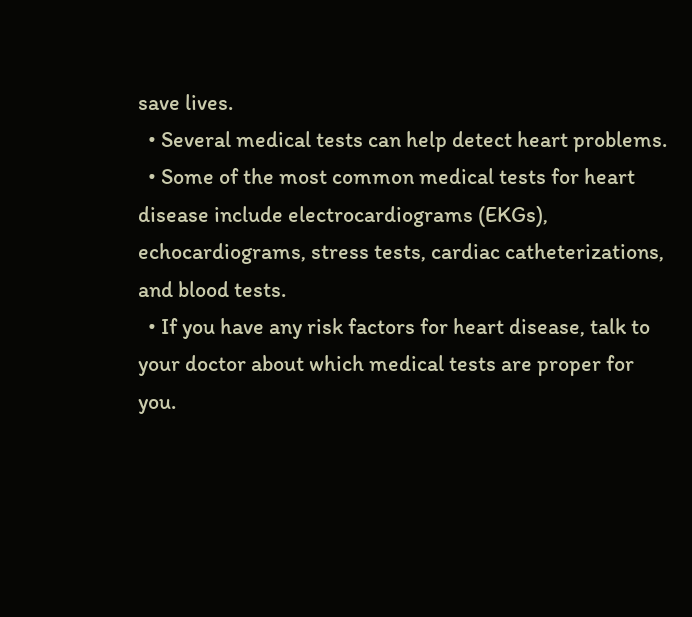save lives.
  • Several medical tests can help detect heart problems.
  • Some of the most common medical tests for heart disease include electrocardiograms (EKGs), echocardiograms, stress tests, cardiac catheterizations, and blood tests.
  • If you have any risk factors for heart disease, talk to your doctor about which medical tests are proper for you.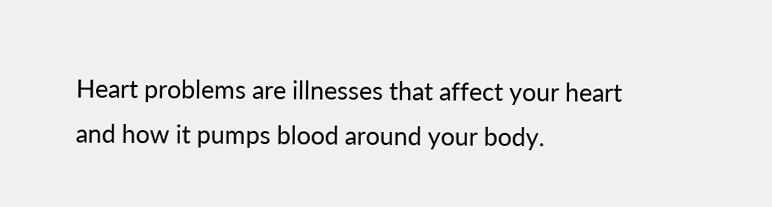Heart problems are illnesses that affect your heart and how it pumps blood around your body.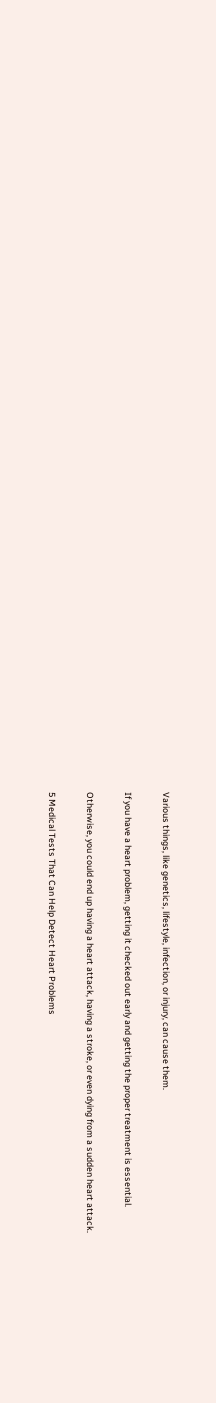Various things, like genetics, lifestyle, infection, or injury, can cause them.

If you have a heart problem, getting it checked out early and getting the proper treatment is essential.

Otherwise, you could end up having a heart attack, having a stroke, or even dying from a sudden heart attack.

5 Medical Tests That Can Help Detect Heart Problems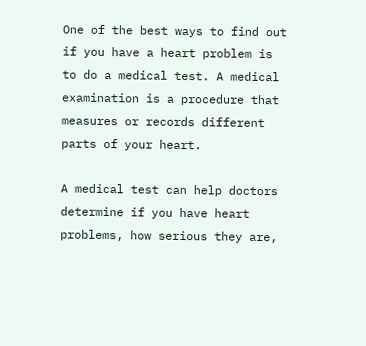One of the best ways to find out if you have a heart problem is to do a medical test. A medical examination is a procedure that measures or records different parts of your heart.

A medical test can help doctors determine if you have heart problems, how serious they are,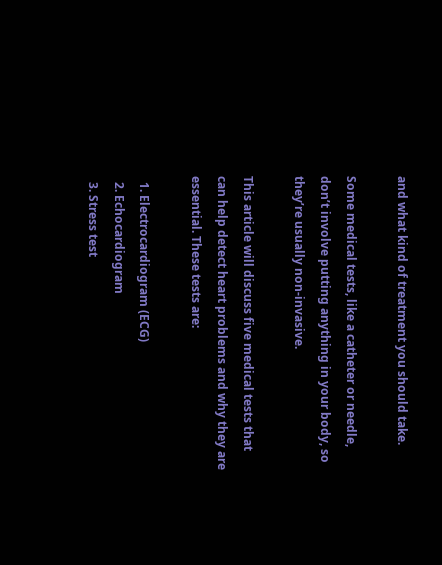and what kind of treatment you should take.

Some medical tests, like a catheter or needle, don’t involve putting anything in your body, so they’re usually non-invasive.

This article will discuss five medical tests that can help detect heart problems and why they are essential. These tests are:

  1. Electrocardiogram (ECG)
  2. Echocardiogram
  3. Stress test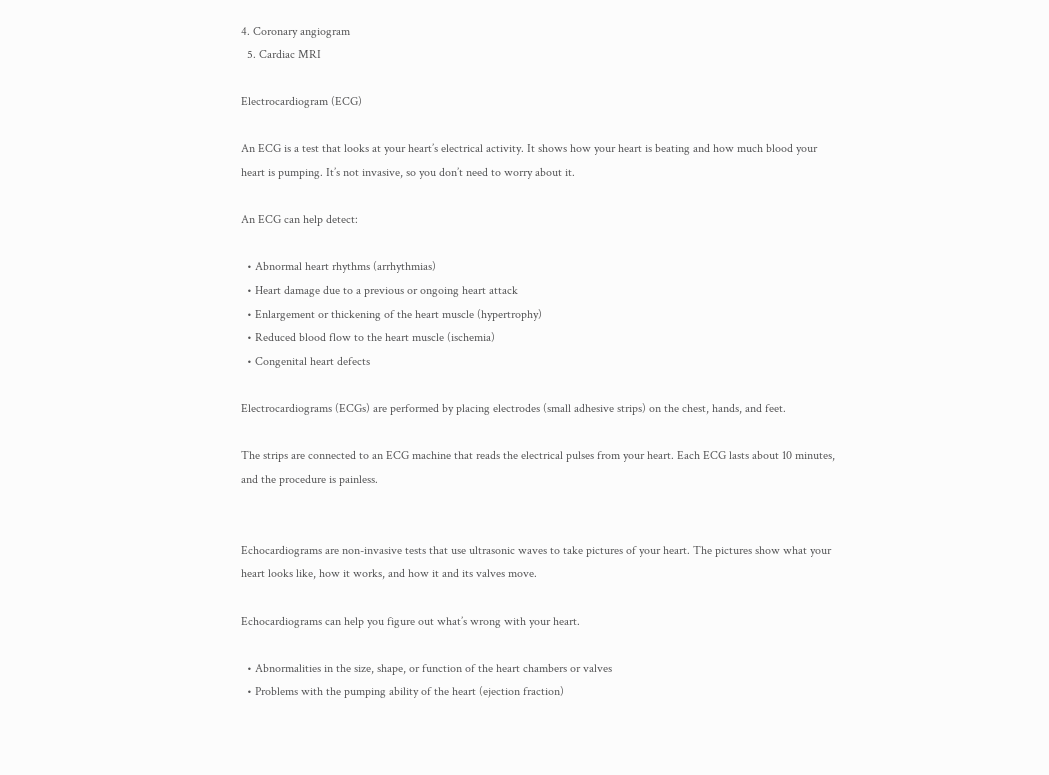4. Coronary angiogram
  5. Cardiac MRI

Electrocardiogram (ECG)

An ECG is a test that looks at your heart’s electrical activity. It shows how your heart is beating and how much blood your heart is pumping. It’s not invasive, so you don’t need to worry about it.

An ECG can help detect:

  • Abnormal heart rhythms (arrhythmias)
  • Heart damage due to a previous or ongoing heart attack
  • Enlargement or thickening of the heart muscle (hypertrophy)
  • Reduced blood flow to the heart muscle (ischemia)
  • Congenital heart defects

Electrocardiograms (ECGs) are performed by placing electrodes (small adhesive strips) on the chest, hands, and feet.

The strips are connected to an ECG machine that reads the electrical pulses from your heart. Each ECG lasts about 10 minutes, and the procedure is painless.


Echocardiograms are non-invasive tests that use ultrasonic waves to take pictures of your heart. The pictures show what your heart looks like, how it works, and how it and its valves move.

Echocardiograms can help you figure out what’s wrong with your heart.

  • Abnormalities in the size, shape, or function of the heart chambers or valves
  • Problems with the pumping ability of the heart (ejection fraction)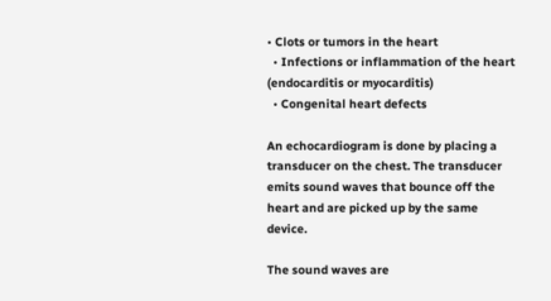• Clots or tumors in the heart
  • Infections or inflammation of the heart (endocarditis or myocarditis)
  • Congenital heart defects

An echocardiogram is done by placing a transducer on the chest. The transducer emits sound waves that bounce off the heart and are picked up by the same device.

The sound waves are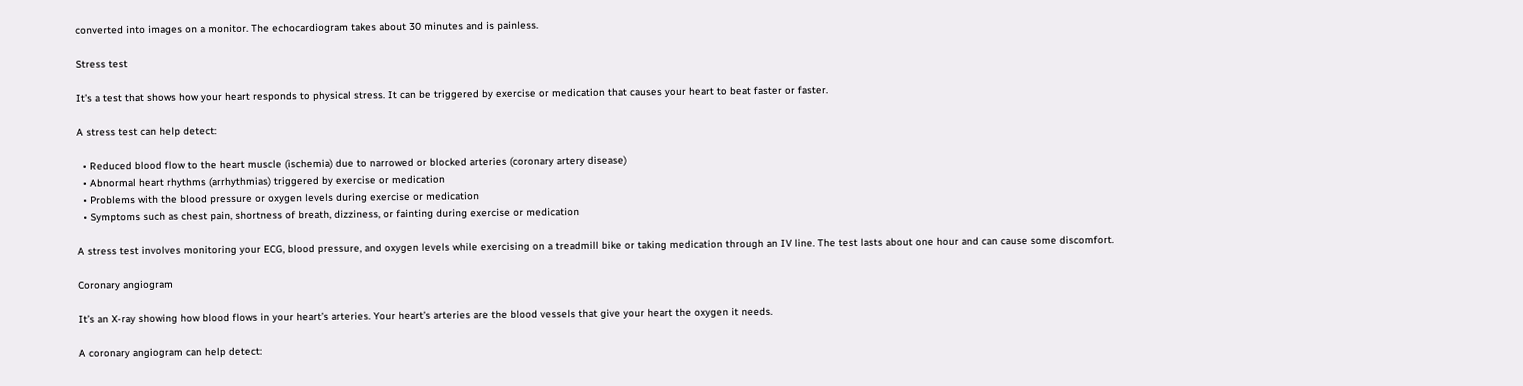converted into images on a monitor. The echocardiogram takes about 30 minutes and is painless.

Stress test

It’s a test that shows how your heart responds to physical stress. It can be triggered by exercise or medication that causes your heart to beat faster or faster.

A stress test can help detect:

  • Reduced blood flow to the heart muscle (ischemia) due to narrowed or blocked arteries (coronary artery disease)
  • Abnormal heart rhythms (arrhythmias) triggered by exercise or medication
  • Problems with the blood pressure or oxygen levels during exercise or medication
  • Symptoms such as chest pain, shortness of breath, dizziness, or fainting during exercise or medication

A stress test involves monitoring your ECG, blood pressure, and oxygen levels while exercising on a treadmill bike or taking medication through an IV line. The test lasts about one hour and can cause some discomfort.

Coronary angiogram

It’s an X-ray showing how blood flows in your heart’s arteries. Your heart’s arteries are the blood vessels that give your heart the oxygen it needs.

A coronary angiogram can help detect: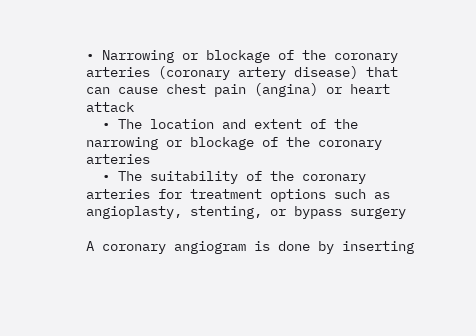• Narrowing or blockage of the coronary arteries (coronary artery disease) that can cause chest pain (angina) or heart attack
  • The location and extent of the narrowing or blockage of the coronary arteries
  • The suitability of the coronary arteries for treatment options such as angioplasty, stenting, or bypass surgery

A coronary angiogram is done by inserting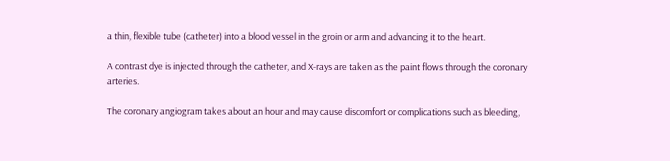a thin, flexible tube (catheter) into a blood vessel in the groin or arm and advancing it to the heart.

A contrast dye is injected through the catheter, and X-rays are taken as the paint flows through the coronary arteries.

The coronary angiogram takes about an hour and may cause discomfort or complications such as bleeding,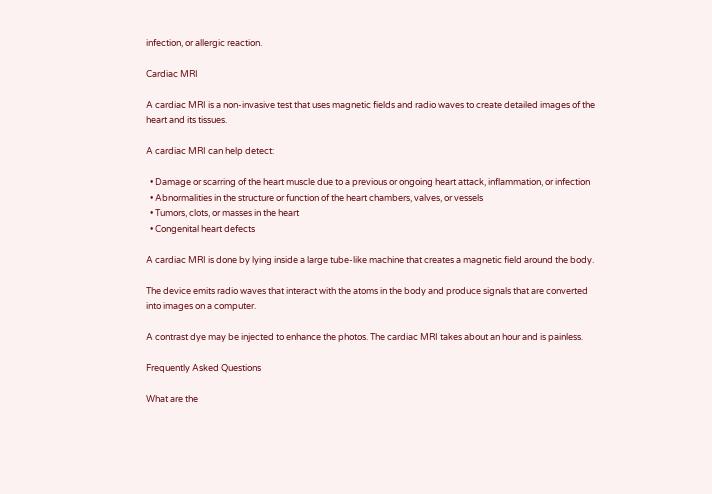infection, or allergic reaction.

Cardiac MRI

A cardiac MRI is a non-invasive test that uses magnetic fields and radio waves to create detailed images of the heart and its tissues.

A cardiac MRI can help detect:

  • Damage or scarring of the heart muscle due to a previous or ongoing heart attack, inflammation, or infection
  • Abnormalities in the structure or function of the heart chambers, valves, or vessels
  • Tumors, clots, or masses in the heart
  • Congenital heart defects

A cardiac MRI is done by lying inside a large tube-like machine that creates a magnetic field around the body.

The device emits radio waves that interact with the atoms in the body and produce signals that are converted into images on a computer.

A contrast dye may be injected to enhance the photos. The cardiac MRI takes about an hour and is painless.

Frequently Asked Questions

What are the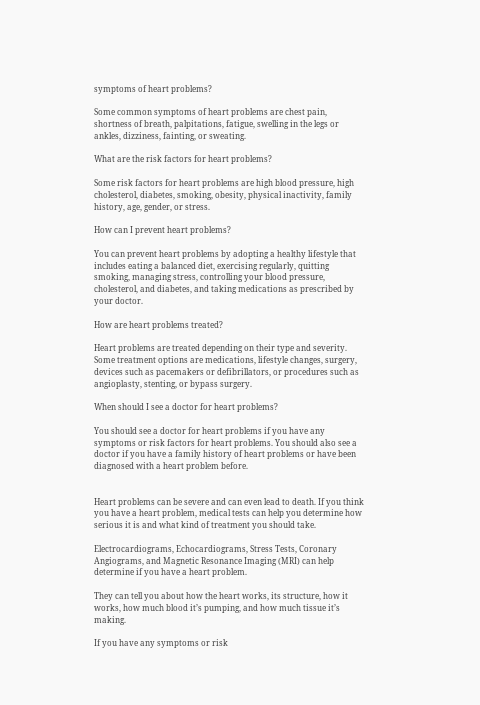symptoms of heart problems?

Some common symptoms of heart problems are chest pain, shortness of breath, palpitations, fatigue, swelling in the legs or ankles, dizziness, fainting, or sweating.

What are the risk factors for heart problems?

Some risk factors for heart problems are high blood pressure, high cholesterol, diabetes, smoking, obesity, physical inactivity, family history, age, gender, or stress.

How can I prevent heart problems?

You can prevent heart problems by adopting a healthy lifestyle that includes eating a balanced diet, exercising regularly, quitting smoking, managing stress, controlling your blood pressure, cholesterol, and diabetes, and taking medications as prescribed by your doctor.

How are heart problems treated?

Heart problems are treated depending on their type and severity. Some treatment options are medications, lifestyle changes, surgery, devices such as pacemakers or defibrillators, or procedures such as angioplasty, stenting, or bypass surgery.

When should I see a doctor for heart problems?

You should see a doctor for heart problems if you have any symptoms or risk factors for heart problems. You should also see a doctor if you have a family history of heart problems or have been diagnosed with a heart problem before.


Heart problems can be severe and can even lead to death. If you think you have a heart problem, medical tests can help you determine how serious it is and what kind of treatment you should take.

Electrocardiograms, Echocardiograms, Stress Tests, Coronary Angiograms, and Magnetic Resonance Imaging (MRI) can help determine if you have a heart problem.

They can tell you about how the heart works, its structure, how it works, how much blood it’s pumping, and how much tissue it’s making.

If you have any symptoms or risk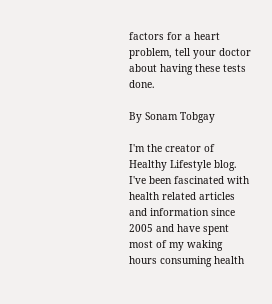factors for a heart problem, tell your doctor about having these tests done.

By Sonam Tobgay

I'm the creator of Healthy Lifestyle blog. I've been fascinated with health related articles and information since 2005 and have spent most of my waking hours consuming health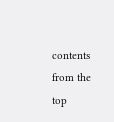contents from the top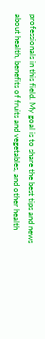professionals in this field. My goal is to share the best tips and news about health, benefits of fruits and vegetables, and other health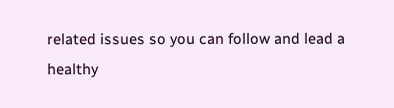related issues so you can follow and lead a healthy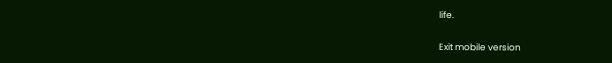life.

Exit mobile version